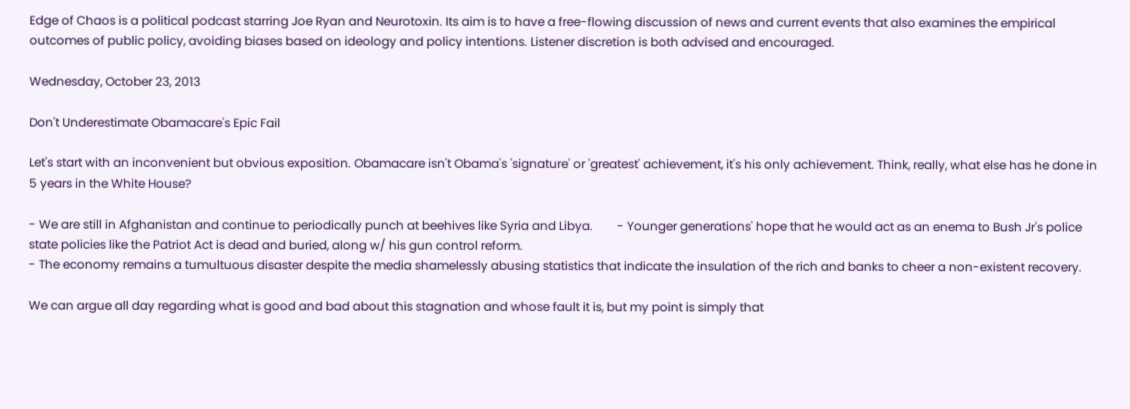Edge of Chaos is a political podcast starring Joe Ryan and Neurotoxin. Its aim is to have a free-flowing discussion of news and current events that also examines the empirical outcomes of public policy, avoiding biases based on ideology and policy intentions. Listener discretion is both advised and encouraged.

Wednesday, October 23, 2013

Don't Underestimate Obamacare's Epic Fail

Let's start with an inconvenient but obvious exposition. Obamacare isn't Obama's 'signature' or 'greatest' achievement, it's his only achievement. Think, really, what else has he done in 5 years in the White House?

- We are still in Afghanistan and continue to periodically punch at beehives like Syria and Libya.        - Younger generations' hope that he would act as an enema to Bush Jr's police state policies like the Patriot Act is dead and buried, along w/ his gun control reform.
- The economy remains a tumultuous disaster despite the media shamelessly abusing statistics that indicate the insulation of the rich and banks to cheer a non-existent recovery.

We can argue all day regarding what is good and bad about this stagnation and whose fault it is, but my point is simply that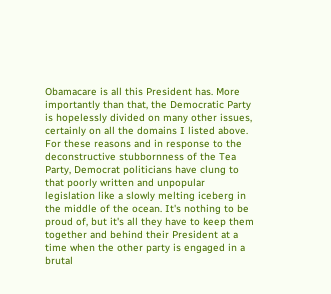Obamacare is all this President has. More importantly than that, the Democratic Party is hopelessly divided on many other issues, certainly on all the domains I listed above. For these reasons and in response to the deconstructive stubbornness of the Tea Party, Democrat politicians have clung to that poorly written and unpopular legislation like a slowly melting iceberg in the middle of the ocean. It's nothing to be proud of, but it's all they have to keep them together and behind their President at a time when the other party is engaged in a brutal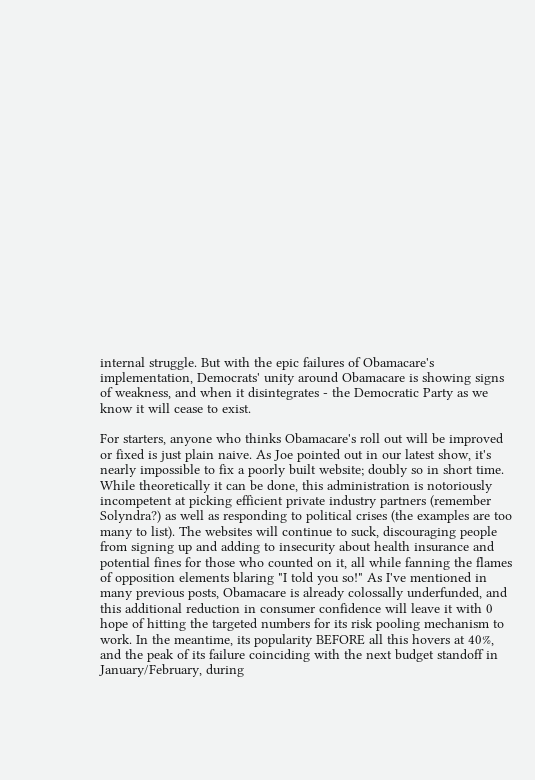internal struggle. But with the epic failures of Obamacare's implementation, Democrats' unity around Obamacare is showing signs of weakness, and when it disintegrates - the Democratic Party as we know it will cease to exist.

For starters, anyone who thinks Obamacare's roll out will be improved or fixed is just plain naive. As Joe pointed out in our latest show, it's nearly impossible to fix a poorly built website; doubly so in short time. While theoretically it can be done, this administration is notoriously incompetent at picking efficient private industry partners (remember Solyndra?) as well as responding to political crises (the examples are too many to list). The websites will continue to suck, discouraging people from signing up and adding to insecurity about health insurance and potential fines for those who counted on it, all while fanning the flames of opposition elements blaring "I told you so!" As I've mentioned in many previous posts, Obamacare is already colossally underfunded, and this additional reduction in consumer confidence will leave it with 0 hope of hitting the targeted numbers for its risk pooling mechanism to work. In the meantime, its popularity BEFORE all this hovers at 40%, and the peak of its failure coinciding with the next budget standoff in January/February, during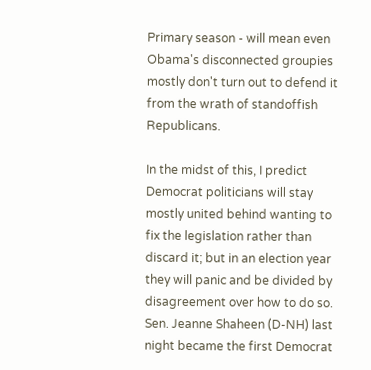Primary season - will mean even Obama's disconnected groupies mostly don't turn out to defend it from the wrath of standoffish Republicans.

In the midst of this, I predict Democrat politicians will stay mostly united behind wanting to fix the legislation rather than discard it; but in an election year they will panic and be divided by disagreement over how to do so. Sen. Jeanne Shaheen (D-NH) last night became the first Democrat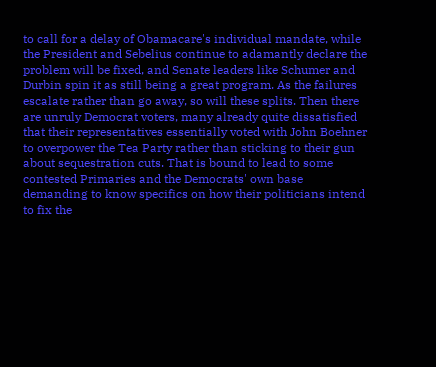to call for a delay of Obamacare's individual mandate, while the President and Sebelius continue to adamantly declare the problem will be fixed, and Senate leaders like Schumer and Durbin spin it as still being a great program. As the failures escalate rather than go away, so will these splits. Then there are unruly Democrat voters, many already quite dissatisfied that their representatives essentially voted with John Boehner to overpower the Tea Party rather than sticking to their gun about sequestration cuts. That is bound to lead to some contested Primaries and the Democrats' own base demanding to know specifics on how their politicians intend to fix the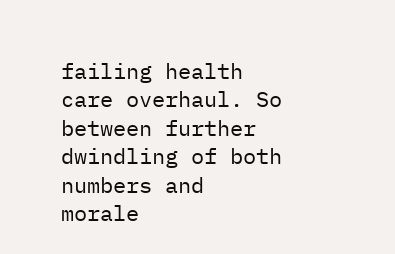failing health care overhaul. So between further dwindling of both numbers and morale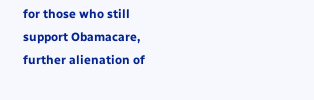for those who still support Obamacare, further alienation of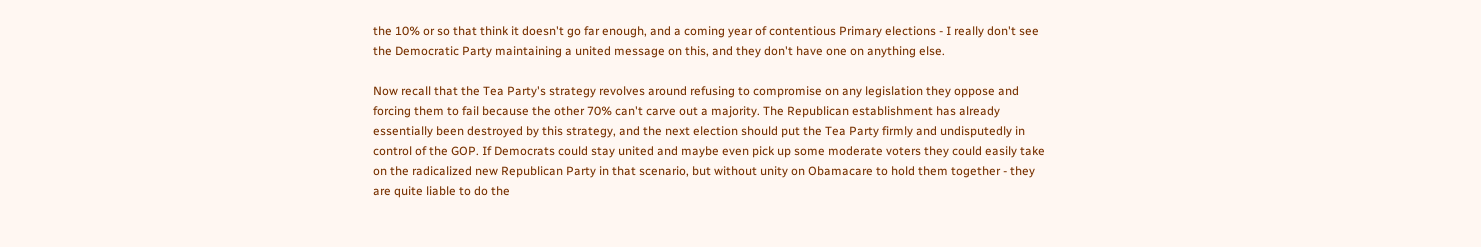the 10% or so that think it doesn't go far enough, and a coming year of contentious Primary elections - I really don't see the Democratic Party maintaining a united message on this, and they don't have one on anything else.

Now recall that the Tea Party's strategy revolves around refusing to compromise on any legislation they oppose and forcing them to fail because the other 70% can't carve out a majority. The Republican establishment has already essentially been destroyed by this strategy, and the next election should put the Tea Party firmly and undisputedly in control of the GOP. If Democrats could stay united and maybe even pick up some moderate voters they could easily take on the radicalized new Republican Party in that scenario, but without unity on Obamacare to hold them together - they are quite liable to do the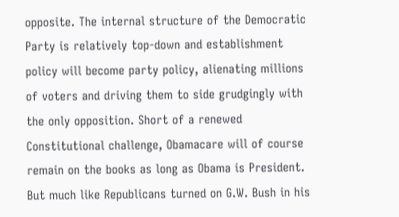opposite. The internal structure of the Democratic Party is relatively top-down and establishment policy will become party policy, alienating millions of voters and driving them to side grudgingly with the only opposition. Short of a renewed Constitutional challenge, Obamacare will of course remain on the books as long as Obama is President. But much like Republicans turned on G.W. Bush in his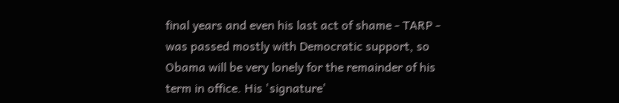final years and even his last act of shame - TARP - was passed mostly with Democratic support, so Obama will be very lonely for the remainder of his term in office. His 'signature'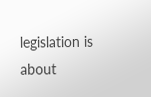legislation is about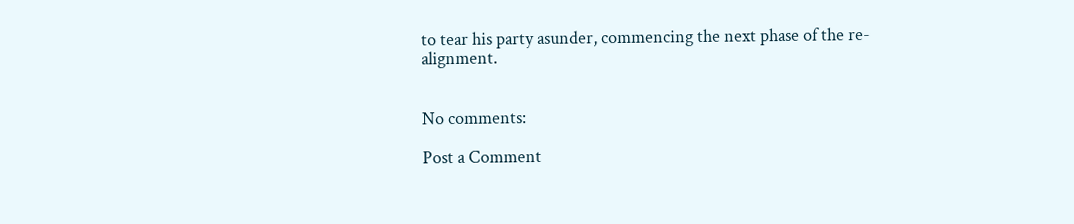to tear his party asunder, commencing the next phase of the re-alignment.


No comments:

Post a Comment